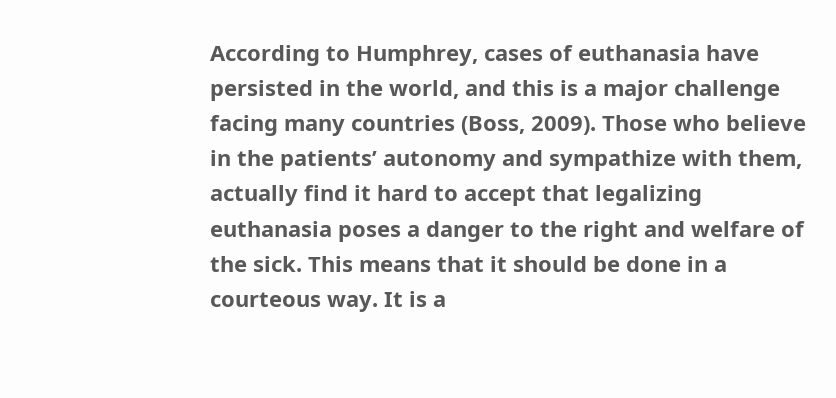According to Humphrey, cases of euthanasia have persisted in the world, and this is a major challenge facing many countries (Boss, 2009). Those who believe in the patients’ autonomy and sympathize with them, actually find it hard to accept that legalizing euthanasia poses a danger to the right and welfare of the sick. This means that it should be done in a courteous way. It is a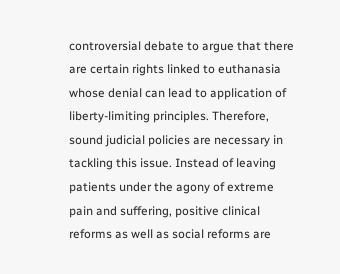controversial debate to argue that there are certain rights linked to euthanasia whose denial can lead to application of liberty-limiting principles. Therefore, sound judicial policies are necessary in tackling this issue. Instead of leaving patients under the agony of extreme pain and suffering, positive clinical reforms as well as social reforms are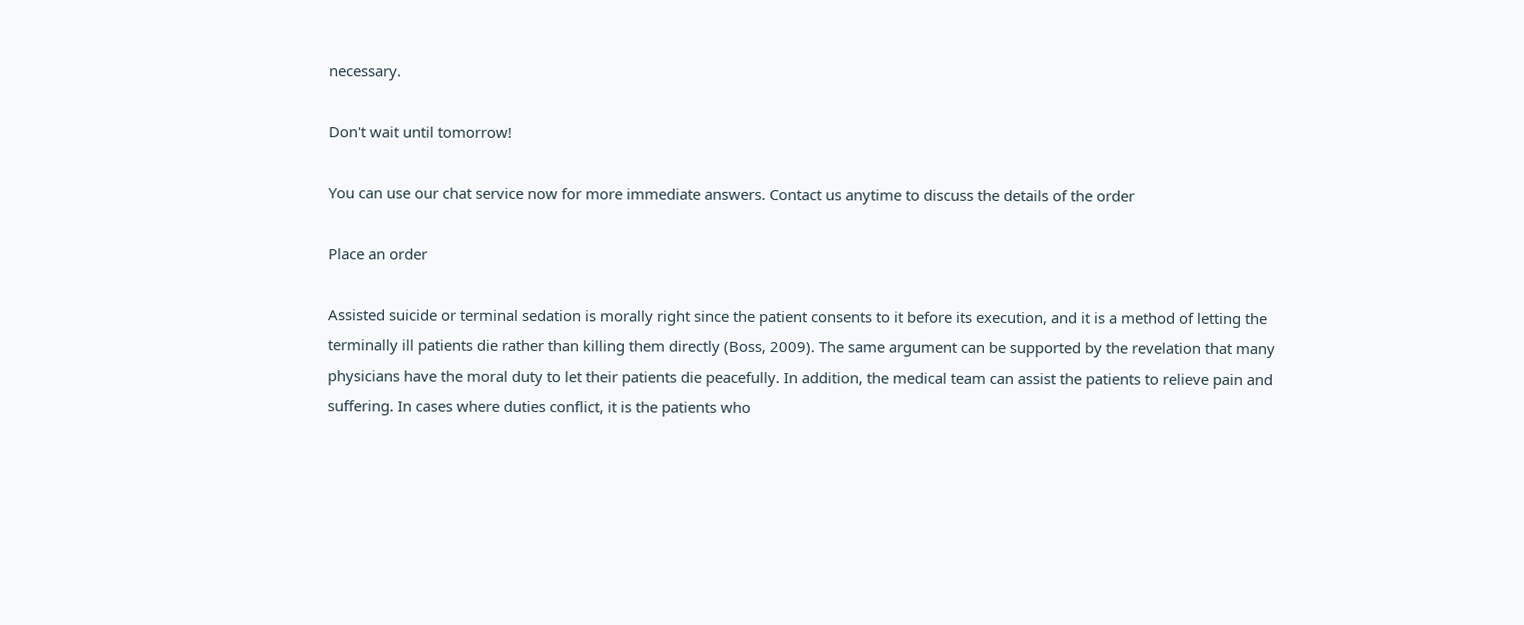necessary.

Don't wait until tomorrow!

You can use our chat service now for more immediate answers. Contact us anytime to discuss the details of the order

Place an order

Assisted suicide or terminal sedation is morally right since the patient consents to it before its execution, and it is a method of letting the terminally ill patients die rather than killing them directly (Boss, 2009). The same argument can be supported by the revelation that many physicians have the moral duty to let their patients die peacefully. In addition, the medical team can assist the patients to relieve pain and suffering. In cases where duties conflict, it is the patients who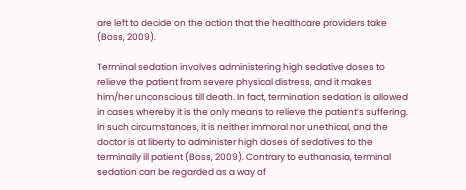are left to decide on the action that the healthcare providers take (Boss, 2009).

Terminal sedation involves administering high sedative doses to relieve the patient from severe physical distress, and it makes him/her unconscious till death. In fact, termination sedation is allowed in cases whereby it is the only means to relieve the patient’s suffering. In such circumstances, it is neither immoral nor unethical, and the doctor is at liberty to administer high doses of sedatives to the terminally ill patient (Boss, 2009). Contrary to euthanasia, terminal sedation can be regarded as a way of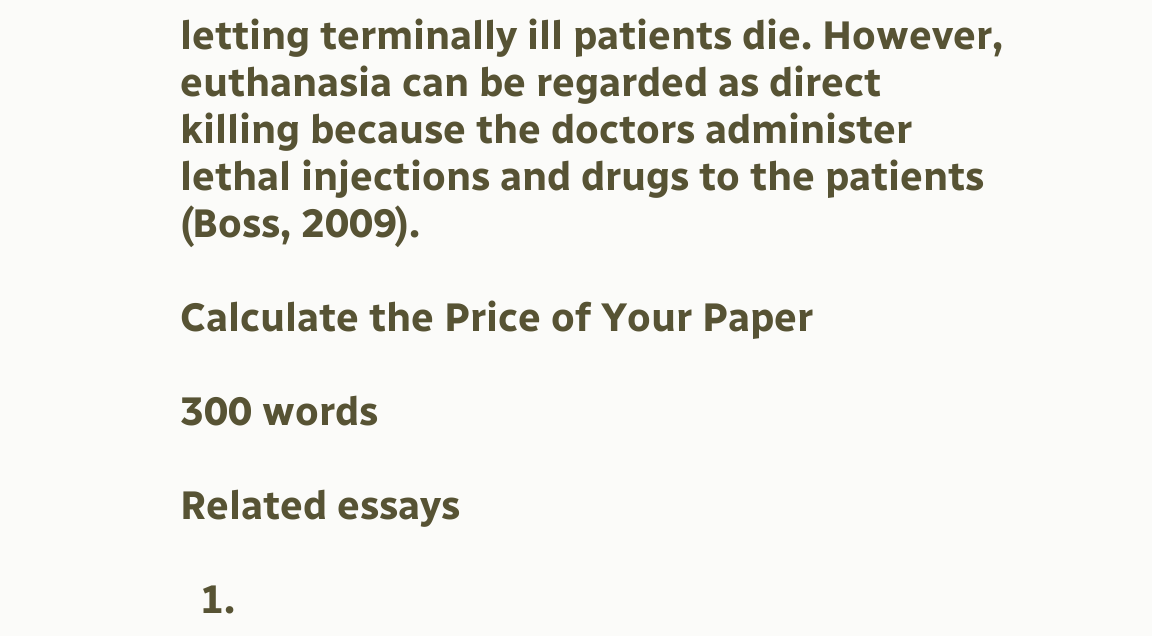letting terminally ill patients die. However, euthanasia can be regarded as direct killing because the doctors administer lethal injections and drugs to the patients (Boss, 2009).

Calculate the Price of Your Paper

300 words

Related essays

  1.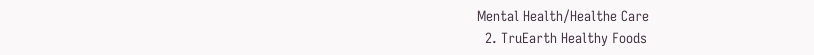Mental Health/Healthe Care
  2. TruEarth Healthy Foods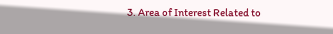3. Area of Interest Related to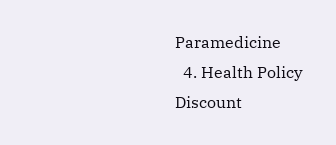Paramedicine
  4. Health Policy
Discount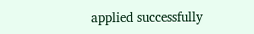applied successfully